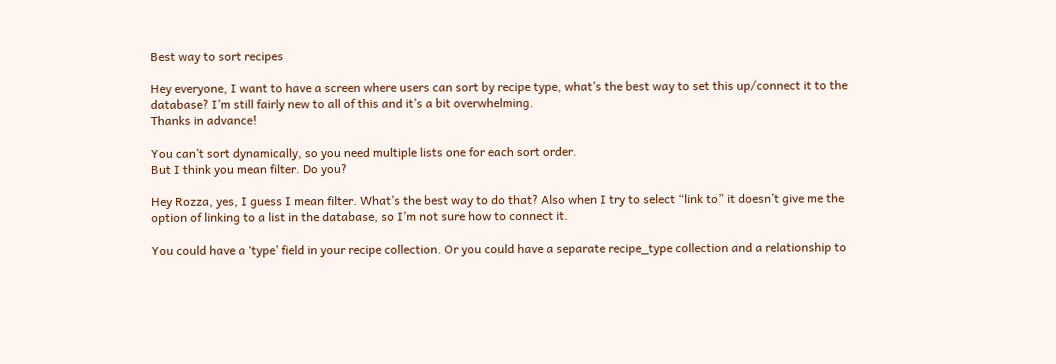Best way to sort recipes

Hey everyone, I want to have a screen where users can sort by recipe type, what’s the best way to set this up/connect it to the database? I’m still fairly new to all of this and it’s a bit overwhelming.
Thanks in advance!

You can’t sort dynamically, so you need multiple lists one for each sort order.
But I think you mean filter. Do you?

Hey Rozza, yes, I guess I mean filter. What’s the best way to do that? Also when I try to select “link to” it doesn’t give me the option of linking to a list in the database, so I’m not sure how to connect it.

You could have a ‘type’ field in your recipe collection. Or you could have a separate recipe_type collection and a relationship to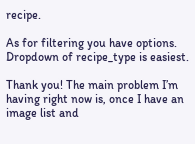recipe.

As for filtering you have options. Dropdown of recipe_type is easiest.

Thank you! The main problem I’m having right now is, once I have an image list and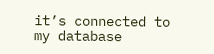it’s connected to my database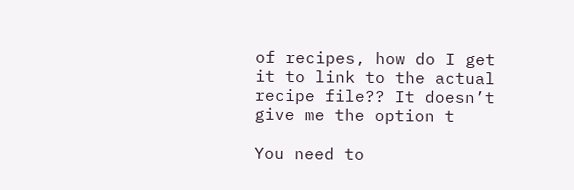of recipes, how do I get it to link to the actual recipe file?? It doesn’t give me the option t

You need to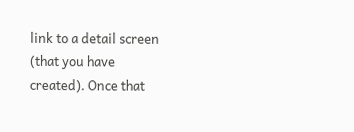link to a detail screen (that you have created). Once that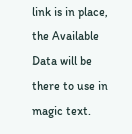link is in place, the Available Data will be there to use in magic text.